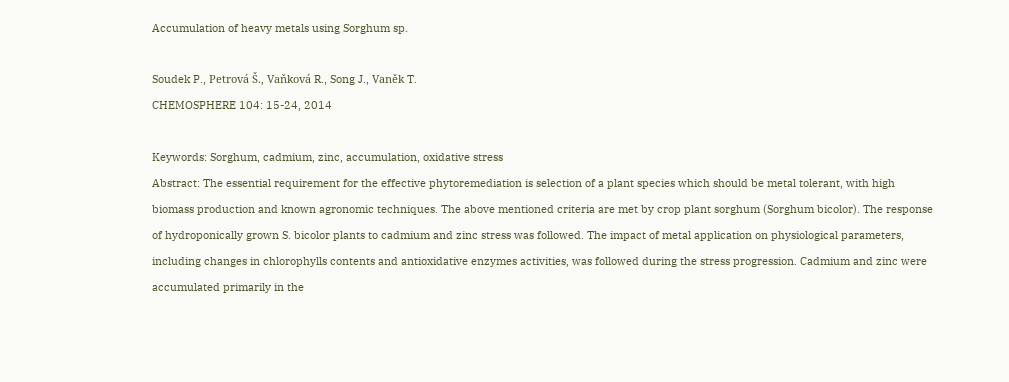Accumulation of heavy metals using Sorghum sp.

Soudek P., Petrová Š., Vaňková R., Song J., Vaněk T.
CHEMOSPHERE 104: 15-24, 2014

Keywords: Sorghum, cadmium, zinc, accumulation, oxidative stress
Abstract: The essential requirement for the effective phytoremediation is selection of a plant species which should be metal tolerant, with high biomass production and known agronomic techniques. The above mentioned criteria are met by crop plant sorghum (Sorghum bicolor). The response of hydroponically grown S. bicolor plants to cadmium and zinc stress was followed. The impact of metal application on physiological parameters, including changes in chlorophylls contents and antioxidative enzymes activities, was followed during the stress progression. Cadmium and zinc were accumulated primarily in the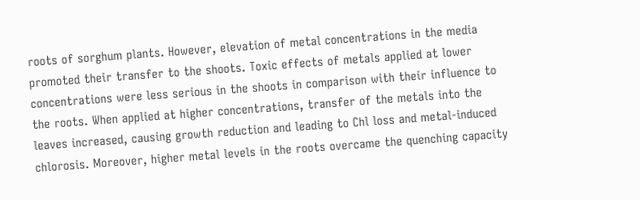roots of sorghum plants. However, elevation of metal concentrations in the media promoted their transfer to the shoots. Toxic effects of metals applied at lower concentrations were less serious in the shoots in comparison with their influence to the roots. When applied at higher concentrations, transfer of the metals into the leaves increased, causing growth reduction and leading to Chl loss and metal-induced chlorosis. Moreover, higher metal levels in the roots overcame the quenching capacity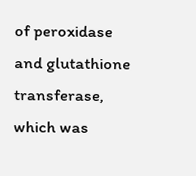of peroxidase and glutathione transferase, which was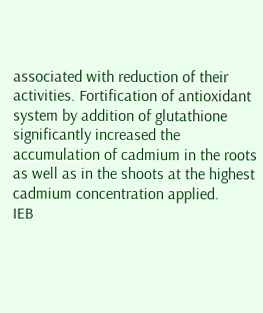associated with reduction of their activities. Fortification of antioxidant system by addition of glutathione significantly increased the accumulation of cadmium in the roots as well as in the shoots at the highest cadmium concentration applied.
IEB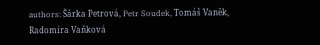authors: Šárka Petrová, Petr Soudek, Tomáš Vaněk, Radomíra Vaňková